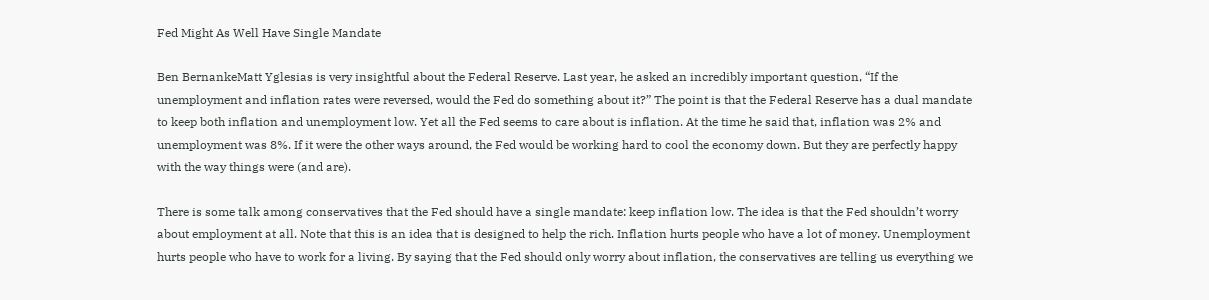Fed Might As Well Have Single Mandate

Ben BernankeMatt Yglesias is very insightful about the Federal Reserve. Last year, he asked an incredibly important question, “If the unemployment and inflation rates were reversed, would the Fed do something about it?” The point is that the Federal Reserve has a dual mandate to keep both inflation and unemployment low. Yet all the Fed seems to care about is inflation. At the time he said that, inflation was 2% and unemployment was 8%. If it were the other ways around, the Fed would be working hard to cool the economy down. But they are perfectly happy with the way things were (and are).

There is some talk among conservatives that the Fed should have a single mandate: keep inflation low. The idea is that the Fed shouldn’t worry about employment at all. Note that this is an idea that is designed to help the rich. Inflation hurts people who have a lot of money. Unemployment hurts people who have to work for a living. By saying that the Fed should only worry about inflation, the conservatives are telling us everything we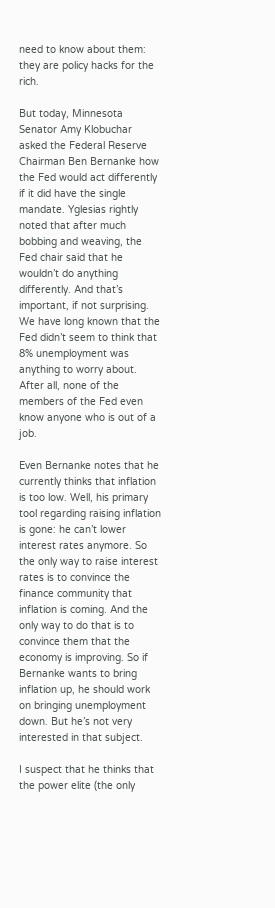need to know about them: they are policy hacks for the rich.

But today, Minnesota Senator Amy Klobuchar asked the Federal Reserve Chairman Ben Bernanke how the Fed would act differently if it did have the single mandate. Yglesias rightly noted that after much bobbing and weaving, the Fed chair said that he wouldn’t do anything differently. And that’s important, if not surprising. We have long known that the Fed didn’t seem to think that 8% unemployment was anything to worry about. After all, none of the members of the Fed even know anyone who is out of a job.

Even Bernanke notes that he currently thinks that inflation is too low. Well, his primary tool regarding raising inflation is gone: he can’t lower interest rates anymore. So the only way to raise interest rates is to convince the finance community that inflation is coming. And the only way to do that is to convince them that the economy is improving. So if Bernanke wants to bring inflation up, he should work on bringing unemployment down. But he’s not very interested in that subject.

I suspect that he thinks that the power elite (the only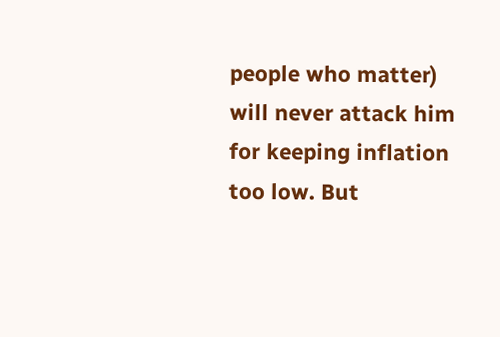people who matter) will never attack him for keeping inflation too low. But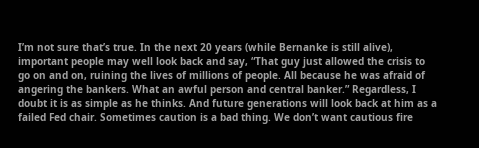I’m not sure that’s true. In the next 20 years (while Bernanke is still alive), important people may well look back and say, “That guy just allowed the crisis to go on and on, ruining the lives of millions of people. All because he was afraid of angering the bankers. What an awful person and central banker.” Regardless, I doubt it is as simple as he thinks. And future generations will look back at him as a failed Fed chair. Sometimes caution is a bad thing. We don’t want cautious fire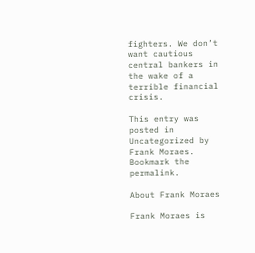fighters. We don’t want cautious central bankers in the wake of a terrible financial crisis.

This entry was posted in Uncategorized by Frank Moraes. Bookmark the permalink.

About Frank Moraes

Frank Moraes is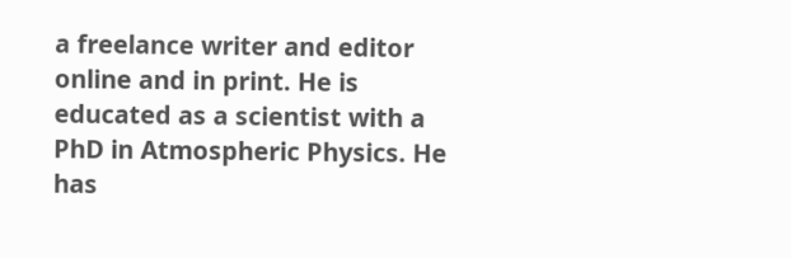a freelance writer and editor online and in print. He is educated as a scientist with a PhD in Atmospheric Physics. He has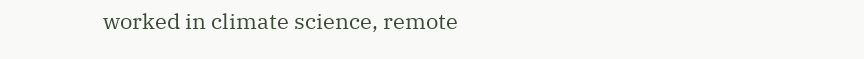worked in climate science, remote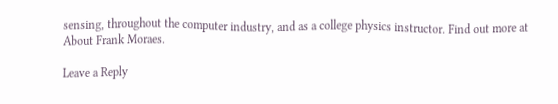sensing, throughout the computer industry, and as a college physics instructor. Find out more at About Frank Moraes.

Leave a Reply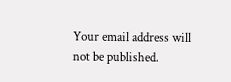Your email address will not be published.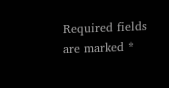Required fields are marked *